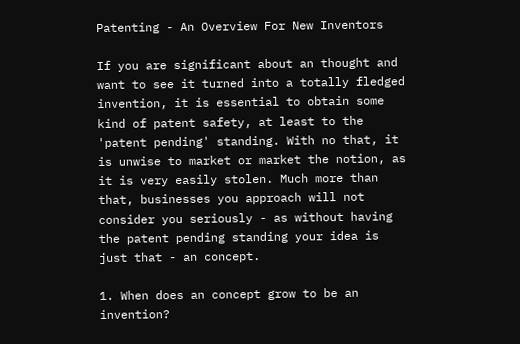Patenting - An Overview For New Inventors

If you are significant about an thought and want to see it turned into a totally fledged invention, it is essential to obtain some kind of patent safety, at least to the 'patent pending' standing. With no that, it is unwise to market or market the notion, as it is very easily stolen. Much more than that, businesses you approach will not consider you seriously - as without having the patent pending standing your idea is just that - an concept.

1. When does an concept grow to be an invention?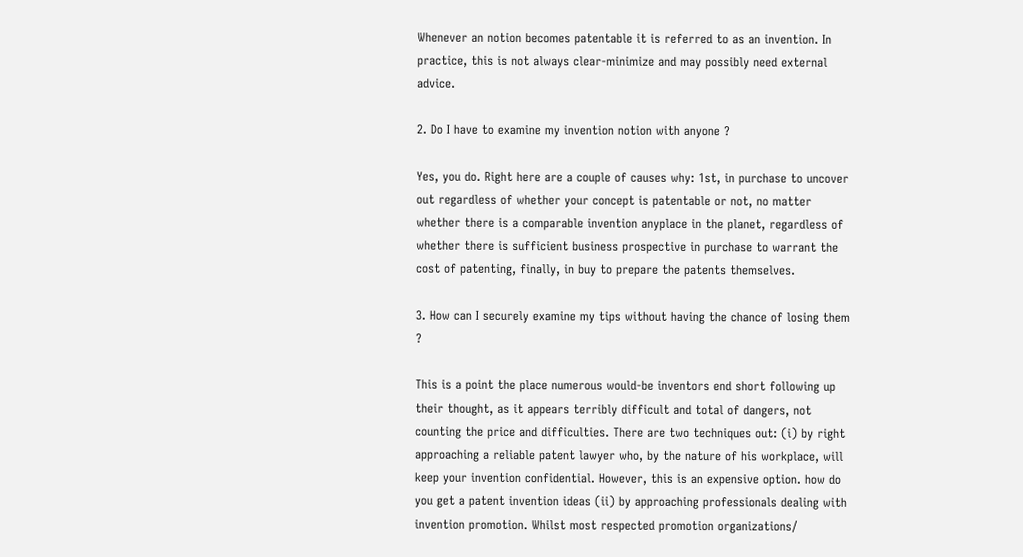Whenever an notion becomes patentable it is referred to as an invention. In practice, this is not always clear-minimize and may possibly need external advice.

2. Do I have to examine my invention notion with anyone ?

Yes, you do. Right here are a couple of causes why: 1st, in purchase to uncover out regardless of whether your concept is patentable or not, no matter whether there is a comparable invention anyplace in the planet, regardless of whether there is sufficient business prospective in purchase to warrant the cost of patenting, finally, in buy to prepare the patents themselves.

3. How can I securely examine my tips without having the chance of losing them ?

This is a point the place numerous would-be inventors end short following up their thought, as it appears terribly difficult and total of dangers, not counting the price and difficulties. There are two techniques out: (i) by right approaching a reliable patent lawyer who, by the nature of his workplace, will keep your invention confidential. However, this is an expensive option. how do you get a patent invention ideas (ii) by approaching professionals dealing with invention promotion. Whilst most respected promotion organizations/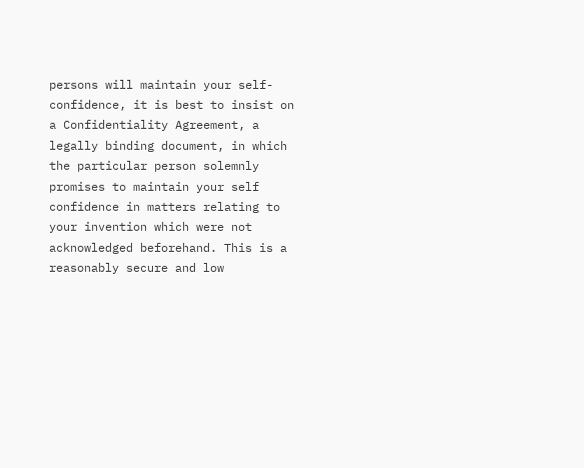persons will maintain your self-confidence, it is best to insist on a Confidentiality Agreement, a legally binding document, in which the particular person solemnly promises to maintain your self confidence in matters relating to your invention which were not acknowledged beforehand. This is a reasonably secure and low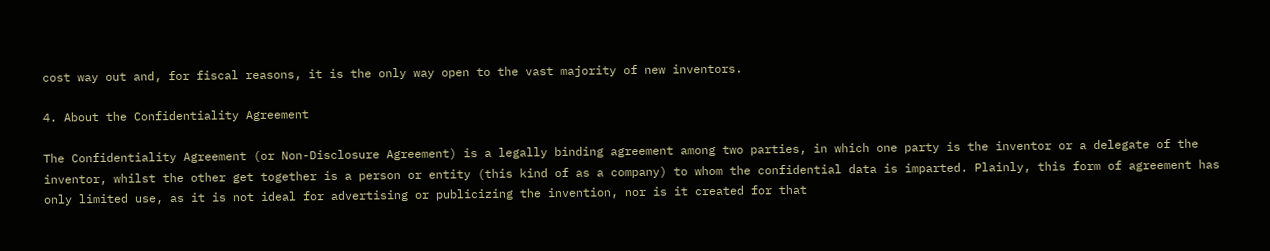cost way out and, for fiscal reasons, it is the only way open to the vast majority of new inventors.

4. About the Confidentiality Agreement

The Confidentiality Agreement (or Non-Disclosure Agreement) is a legally binding agreement among two parties, in which one party is the inventor or a delegate of the inventor, whilst the other get together is a person or entity (this kind of as a company) to whom the confidential data is imparted. Plainly, this form of agreement has only limited use, as it is not ideal for advertising or publicizing the invention, nor is it created for that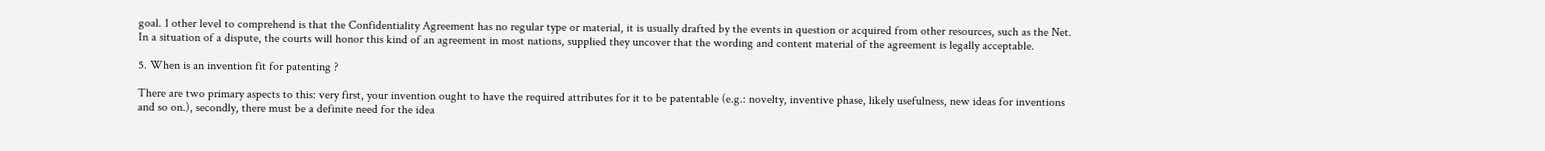goal. 1 other level to comprehend is that the Confidentiality Agreement has no regular type or material, it is usually drafted by the events in question or acquired from other resources, such as the Net. In a situation of a dispute, the courts will honor this kind of an agreement in most nations, supplied they uncover that the wording and content material of the agreement is legally acceptable.

5. When is an invention fit for patenting ?

There are two primary aspects to this: very first, your invention ought to have the required attributes for it to be patentable (e.g.: novelty, inventive phase, likely usefulness, new ideas for inventions and so on.), secondly, there must be a definite need for the idea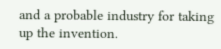and a probable industry for taking up the invention.